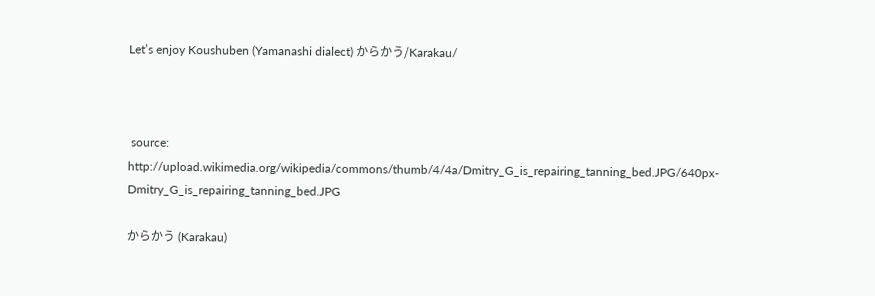Let’s enjoy Koushuben (Yamanashi dialect) からかう/Karakau/



 source: http://upload.wikimedia.org/wikipedia/commons/thumb/4/4a/Dmitry_G_is_repairing_tanning_bed.JPG/640px-Dmitry_G_is_repairing_tanning_bed.JPG

からかう (Karakau)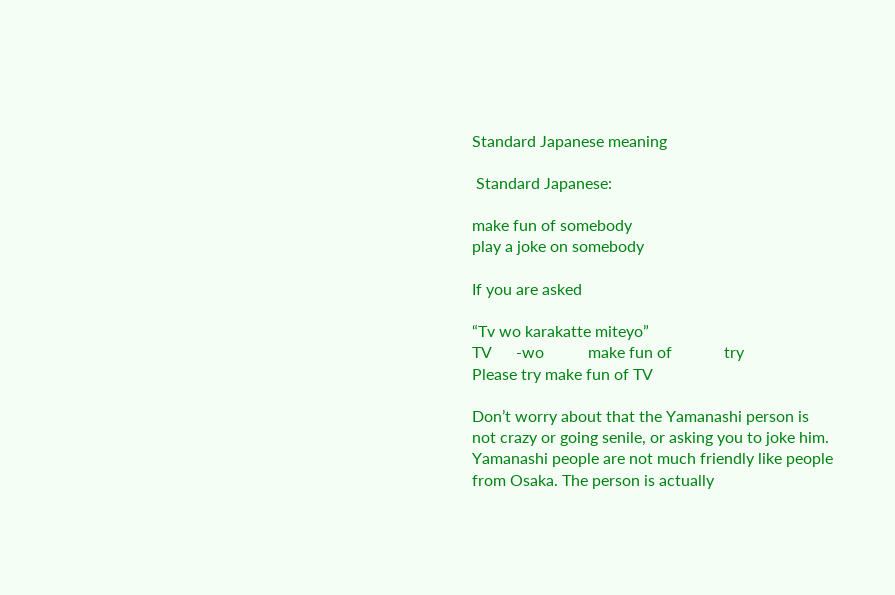Standard Japanese meaning

 Standard Japanese:

make fun of somebody
play a joke on somebody

If you are asked

“Tv wo karakatte miteyo”
TV      -wo           make fun of             try
Please try make fun of TV

Don’t worry about that the Yamanashi person is not crazy or going senile, or asking you to joke him. Yamanashi people are not much friendly like people from Osaka. The person is actually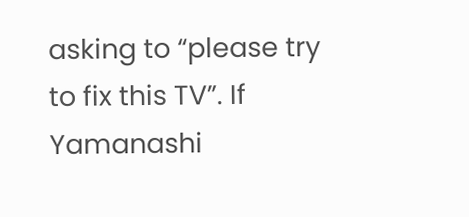asking to “please try to fix this TV”. If Yamanashi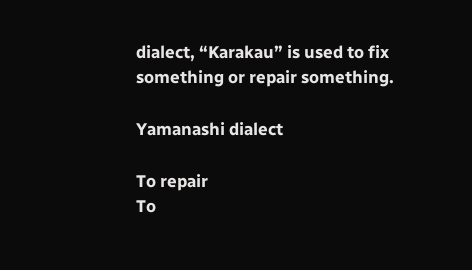dialect, “Karakau” is used to fix something or repair something.

Yamanashi dialect

To repair
To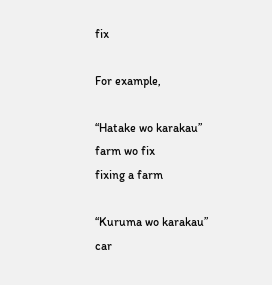fix

For example,

“Hatake wo karakau”
farm wo fix
fixing a farm

“Kuruma wo karakau”
car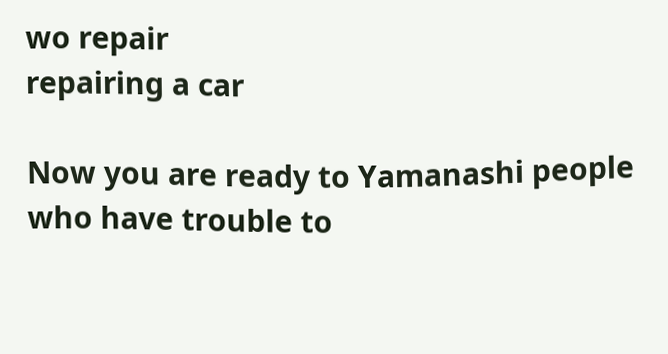wo repair
repairing a car

Now you are ready to Yamanashi people who have trouble to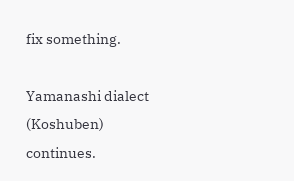fix something.

Yamanashi dialect (Koshuben) continues.